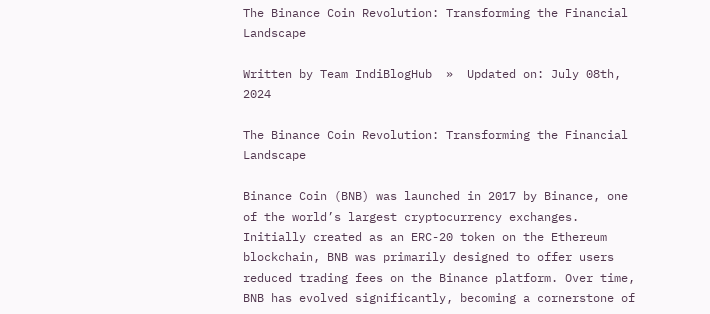The Binance Coin Revolution: Transforming the Financial Landscape

Written by Team IndiBlogHub  »  Updated on: July 08th, 2024

The Binance Coin Revolution: Transforming the Financial Landscape

Binance Coin (BNB) was launched in 2017 by Binance, one of the world’s largest cryptocurrency exchanges. Initially created as an ERC-20 token on the Ethereum blockchain, BNB was primarily designed to offer users reduced trading fees on the Binance platform. Over time, BNB has evolved significantly, becoming a cornerstone of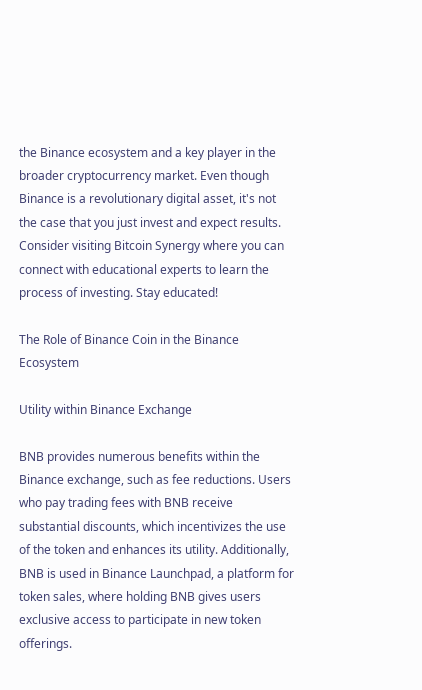the Binance ecosystem and a key player in the broader cryptocurrency market. Even though Binance is a revolutionary digital asset, it's not the case that you just invest and expect results. Consider visiting Bitcoin Synergy where you can connect with educational experts to learn the process of investing. Stay educated!

The Role of Binance Coin in the Binance Ecosystem

Utility within Binance Exchange

BNB provides numerous benefits within the Binance exchange, such as fee reductions. Users who pay trading fees with BNB receive substantial discounts, which incentivizes the use of the token and enhances its utility. Additionally, BNB is used in Binance Launchpad, a platform for token sales, where holding BNB gives users exclusive access to participate in new token offerings.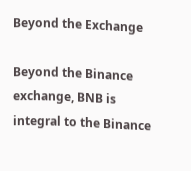Beyond the Exchange

Beyond the Binance exchange, BNB is integral to the Binance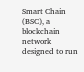Smart Chain (BSC), a blockchain network designed to run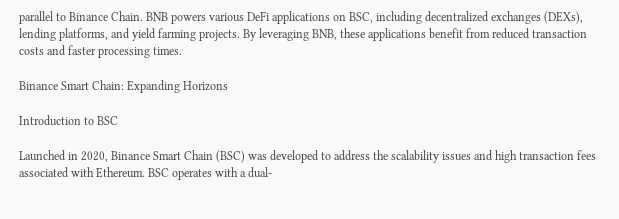parallel to Binance Chain. BNB powers various DeFi applications on BSC, including decentralized exchanges (DEXs), lending platforms, and yield farming projects. By leveraging BNB, these applications benefit from reduced transaction costs and faster processing times.

Binance Smart Chain: Expanding Horizons

Introduction to BSC

Launched in 2020, Binance Smart Chain (BSC) was developed to address the scalability issues and high transaction fees associated with Ethereum. BSC operates with a dual-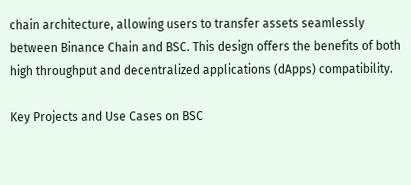chain architecture, allowing users to transfer assets seamlessly between Binance Chain and BSC. This design offers the benefits of both high throughput and decentralized applications (dApps) compatibility.

Key Projects and Use Cases on BSC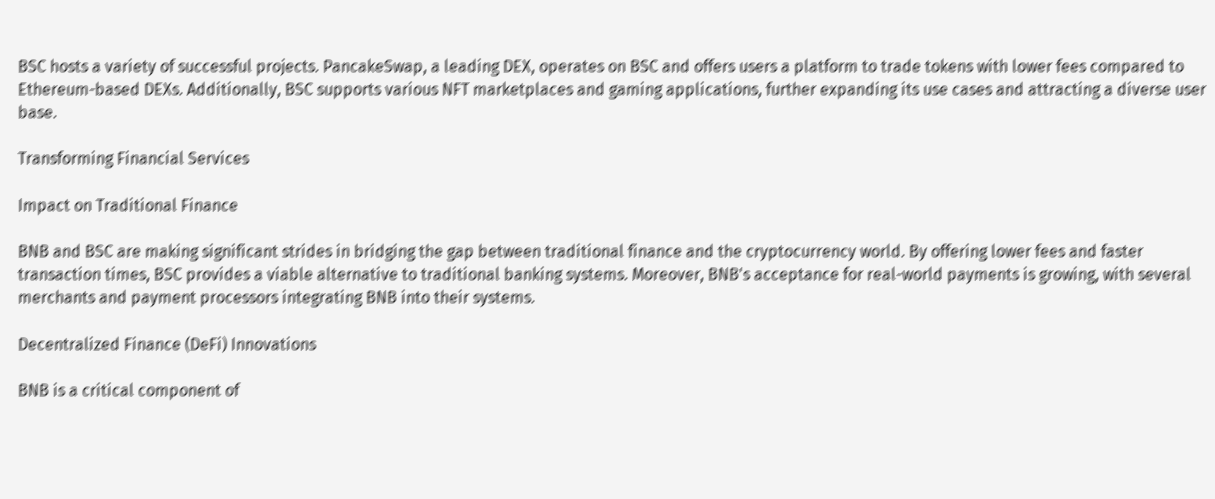BSC hosts a variety of successful projects. PancakeSwap, a leading DEX, operates on BSC and offers users a platform to trade tokens with lower fees compared to Ethereum-based DEXs. Additionally, BSC supports various NFT marketplaces and gaming applications, further expanding its use cases and attracting a diverse user base.

Transforming Financial Services

Impact on Traditional Finance

BNB and BSC are making significant strides in bridging the gap between traditional finance and the cryptocurrency world. By offering lower fees and faster transaction times, BSC provides a viable alternative to traditional banking systems. Moreover, BNB's acceptance for real-world payments is growing, with several merchants and payment processors integrating BNB into their systems.

Decentralized Finance (DeFi) Innovations

BNB is a critical component of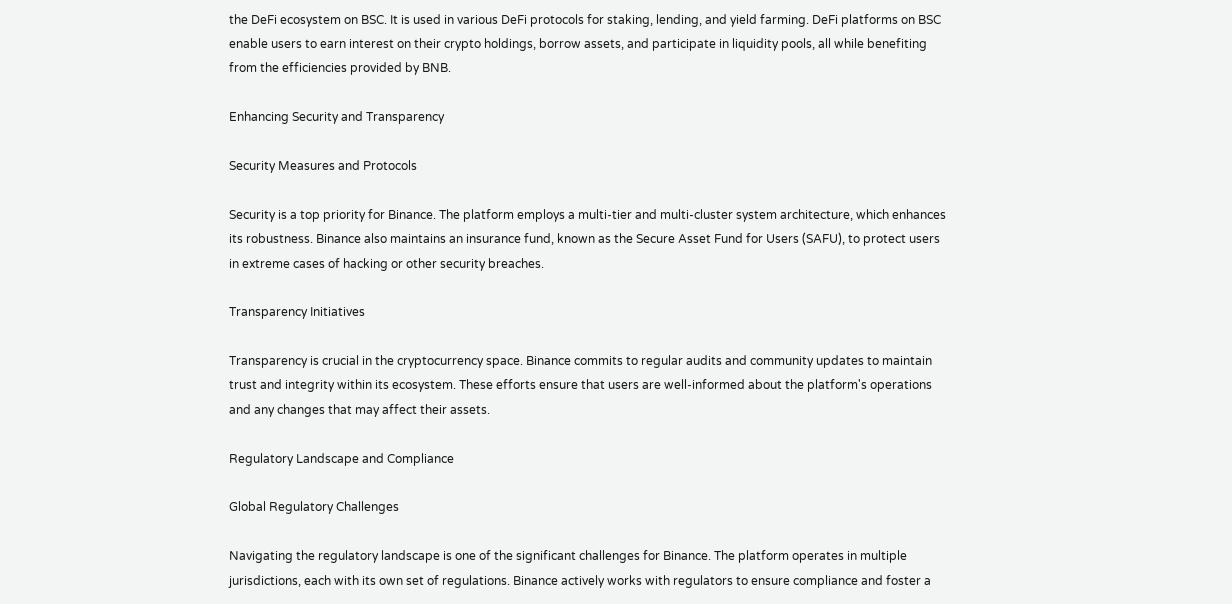the DeFi ecosystem on BSC. It is used in various DeFi protocols for staking, lending, and yield farming. DeFi platforms on BSC enable users to earn interest on their crypto holdings, borrow assets, and participate in liquidity pools, all while benefiting from the efficiencies provided by BNB.

Enhancing Security and Transparency

Security Measures and Protocols

Security is a top priority for Binance. The platform employs a multi-tier and multi-cluster system architecture, which enhances its robustness. Binance also maintains an insurance fund, known as the Secure Asset Fund for Users (SAFU), to protect users in extreme cases of hacking or other security breaches.

Transparency Initiatives

Transparency is crucial in the cryptocurrency space. Binance commits to regular audits and community updates to maintain trust and integrity within its ecosystem. These efforts ensure that users are well-informed about the platform's operations and any changes that may affect their assets.

Regulatory Landscape and Compliance

Global Regulatory Challenges

Navigating the regulatory landscape is one of the significant challenges for Binance. The platform operates in multiple jurisdictions, each with its own set of regulations. Binance actively works with regulators to ensure compliance and foster a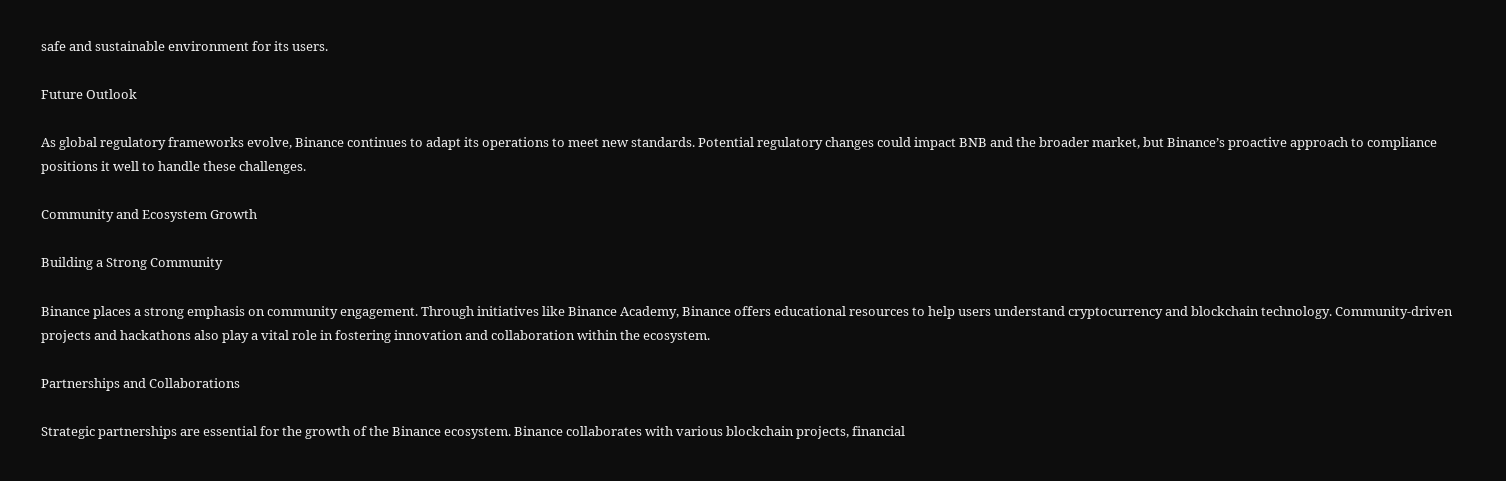safe and sustainable environment for its users.

Future Outlook

As global regulatory frameworks evolve, Binance continues to adapt its operations to meet new standards. Potential regulatory changes could impact BNB and the broader market, but Binance’s proactive approach to compliance positions it well to handle these challenges.

Community and Ecosystem Growth

Building a Strong Community

Binance places a strong emphasis on community engagement. Through initiatives like Binance Academy, Binance offers educational resources to help users understand cryptocurrency and blockchain technology. Community-driven projects and hackathons also play a vital role in fostering innovation and collaboration within the ecosystem.

Partnerships and Collaborations

Strategic partnerships are essential for the growth of the Binance ecosystem. Binance collaborates with various blockchain projects, financial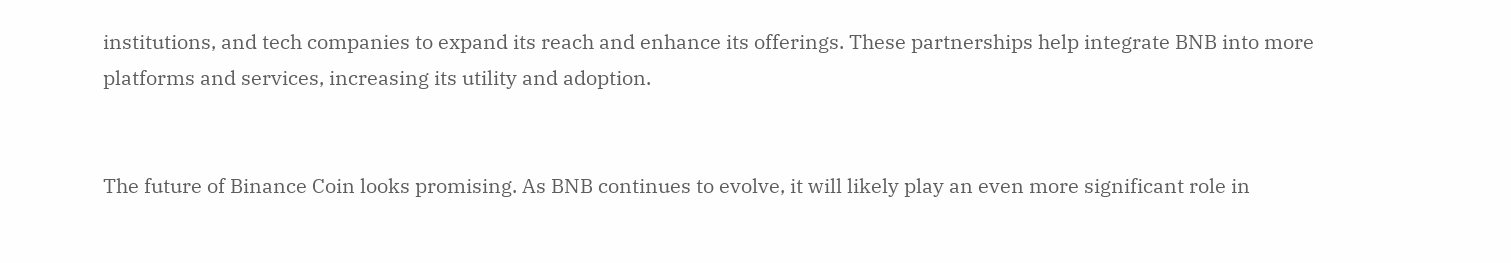institutions, and tech companies to expand its reach and enhance its offerings. These partnerships help integrate BNB into more platforms and services, increasing its utility and adoption.


The future of Binance Coin looks promising. As BNB continues to evolve, it will likely play an even more significant role in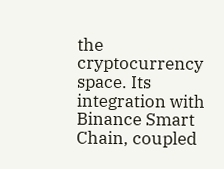the cryptocurrency space. Its integration with Binance Smart Chain, coupled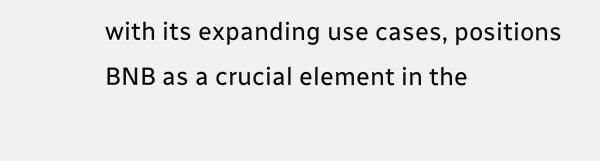with its expanding use cases, positions BNB as a crucial element in the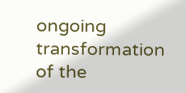ongoing transformation of the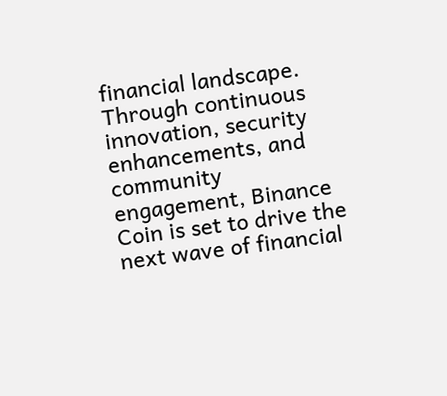financial landscape. Through continuous innovation, security enhancements, and community engagement, Binance Coin is set to drive the next wave of financial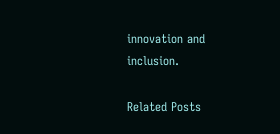innovation and inclusion.

Related Posts